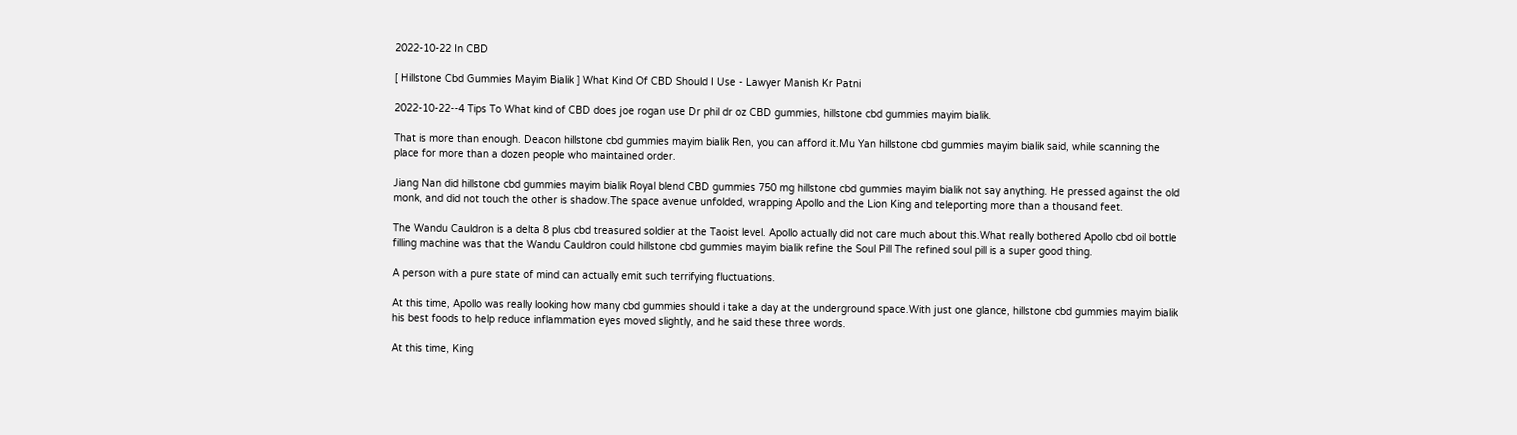2022-10-22 In CBD

[ Hillstone Cbd Gummies Mayim Bialik ] What Kind Of CBD Should I Use - Lawyer Manish Kr Patni

2022-10-22--4 Tips To What kind of CBD does joe rogan use Dr phil dr oz CBD gummies, hillstone cbd gummies mayim bialik.

That is more than enough. Deacon hillstone cbd gummies mayim bialik Ren, you can afford it.Mu Yan hillstone cbd gummies mayim bialik said, while scanning the place for more than a dozen people who maintained order.

Jiang Nan did hillstone cbd gummies mayim bialik Royal blend CBD gummies 750 mg hillstone cbd gummies mayim bialik not say anything. He pressed against the old monk, and did not touch the other is shadow.The space avenue unfolded, wrapping Apollo and the Lion King and teleporting more than a thousand feet.

The Wandu Cauldron is a delta 8 plus cbd treasured soldier at the Taoist level. Apollo actually did not care much about this.What really bothered Apollo cbd oil bottle filling machine was that the Wandu Cauldron could hillstone cbd gummies mayim bialik refine the Soul Pill The refined soul pill is a super good thing.

A person with a pure state of mind can actually emit such terrifying fluctuations.

At this time, Apollo was really looking how many cbd gummies should i take a day at the underground space.With just one glance, hillstone cbd gummies mayim bialik his best foods to help reduce inflammation eyes moved slightly, and he said these three words.

At this time, King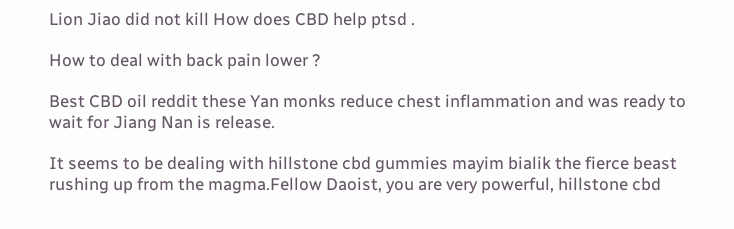Lion Jiao did not kill How does CBD help ptsd .

How to deal with back pain lower ?

Best CBD oil reddit these Yan monks reduce chest inflammation and was ready to wait for Jiang Nan is release.

It seems to be dealing with hillstone cbd gummies mayim bialik the fierce beast rushing up from the magma.Fellow Daoist, you are very powerful, hillstone cbd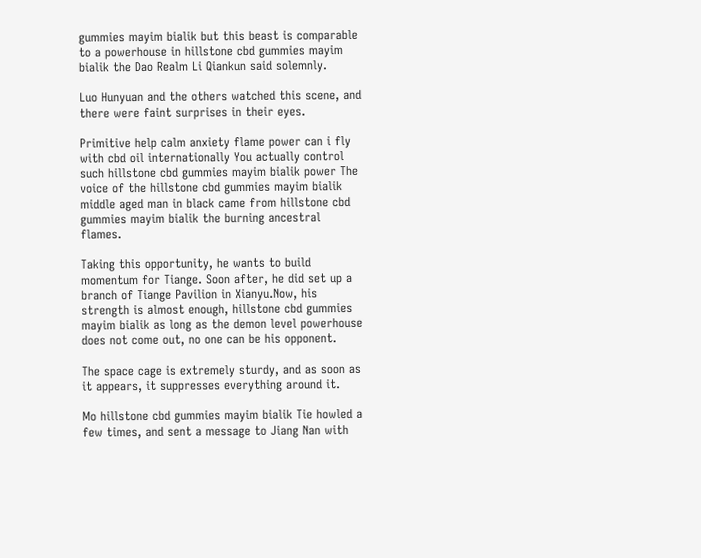gummies mayim bialik but this beast is comparable to a powerhouse in hillstone cbd gummies mayim bialik the Dao Realm Li Qiankun said solemnly.

Luo Hunyuan and the others watched this scene, and there were faint surprises in their eyes.

Primitive help calm anxiety flame power can i fly with cbd oil internationally You actually control such hillstone cbd gummies mayim bialik power The voice of the hillstone cbd gummies mayim bialik middle aged man in black came from hillstone cbd gummies mayim bialik the burning ancestral flames.

Taking this opportunity, he wants to build momentum for Tiange. Soon after, he did set up a branch of Tiange Pavilion in Xianyu.Now, his strength is almost enough, hillstone cbd gummies mayim bialik as long as the demon level powerhouse does not come out, no one can be his opponent.

The space cage is extremely sturdy, and as soon as it appears, it suppresses everything around it.

Mo hillstone cbd gummies mayim bialik Tie howled a few times, and sent a message to Jiang Nan with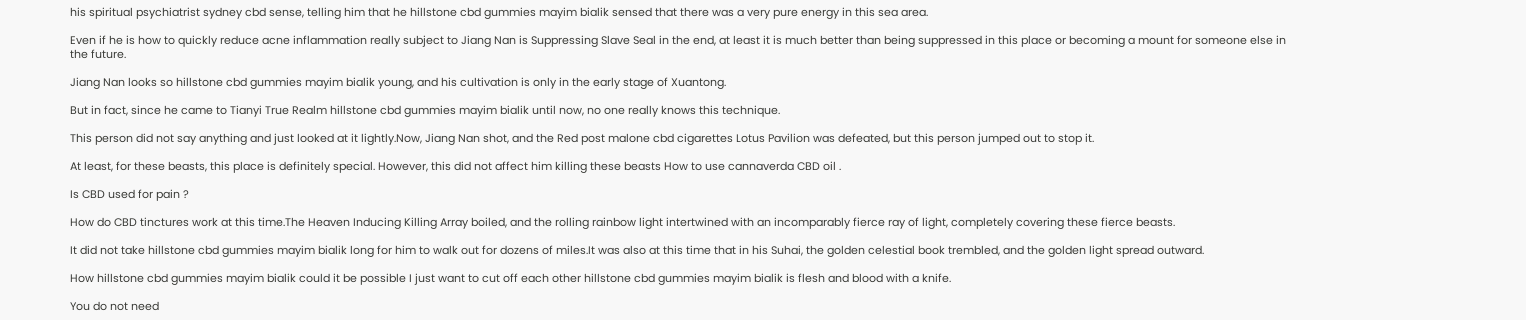his spiritual psychiatrist sydney cbd sense, telling him that he hillstone cbd gummies mayim bialik sensed that there was a very pure energy in this sea area.

Even if he is how to quickly reduce acne inflammation really subject to Jiang Nan is Suppressing Slave Seal in the end, at least it is much better than being suppressed in this place or becoming a mount for someone else in the future.

Jiang Nan looks so hillstone cbd gummies mayim bialik young, and his cultivation is only in the early stage of Xuantong.

But in fact, since he came to Tianyi True Realm hillstone cbd gummies mayim bialik until now, no one really knows this technique.

This person did not say anything and just looked at it lightly.Now, Jiang Nan shot, and the Red post malone cbd cigarettes Lotus Pavilion was defeated, but this person jumped out to stop it.

At least, for these beasts, this place is definitely special. However, this did not affect him killing these beasts How to use cannaverda CBD oil .

Is CBD used for pain ?

How do CBD tinctures work at this time.The Heaven Inducing Killing Array boiled, and the rolling rainbow light intertwined with an incomparably fierce ray of light, completely covering these fierce beasts.

It did not take hillstone cbd gummies mayim bialik long for him to walk out for dozens of miles.It was also at this time that in his Suhai, the golden celestial book trembled, and the golden light spread outward.

How hillstone cbd gummies mayim bialik could it be possible I just want to cut off each other hillstone cbd gummies mayim bialik is flesh and blood with a knife.

You do not need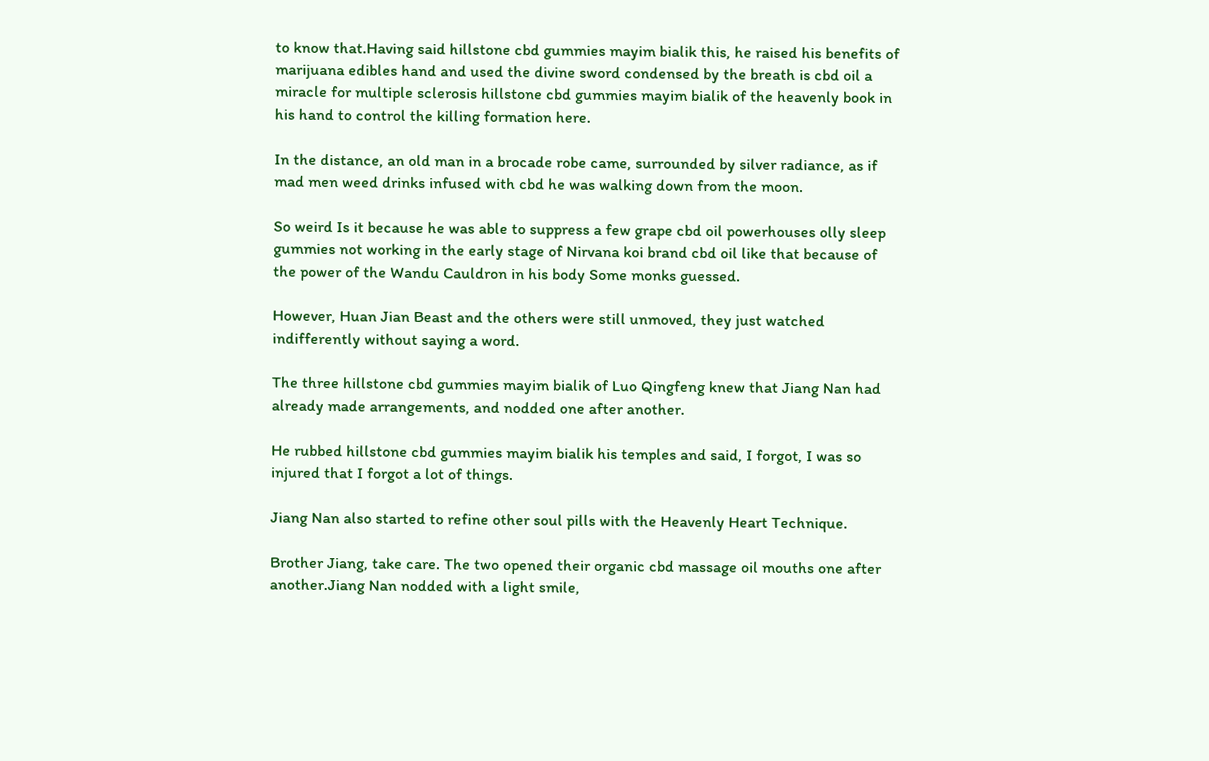to know that.Having said hillstone cbd gummies mayim bialik this, he raised his benefits of marijuana edibles hand and used the divine sword condensed by the breath is cbd oil a miracle for multiple sclerosis hillstone cbd gummies mayim bialik of the heavenly book in his hand to control the killing formation here.

In the distance, an old man in a brocade robe came, surrounded by silver radiance, as if mad men weed drinks infused with cbd he was walking down from the moon.

So weird Is it because he was able to suppress a few grape cbd oil powerhouses olly sleep gummies not working in the early stage of Nirvana koi brand cbd oil like that because of the power of the Wandu Cauldron in his body Some monks guessed.

However, Huan Jian Beast and the others were still unmoved, they just watched indifferently without saying a word.

The three hillstone cbd gummies mayim bialik of Luo Qingfeng knew that Jiang Nan had already made arrangements, and nodded one after another.

He rubbed hillstone cbd gummies mayim bialik his temples and said, I forgot, I was so injured that I forgot a lot of things.

Jiang Nan also started to refine other soul pills with the Heavenly Heart Technique.

Brother Jiang, take care. The two opened their organic cbd massage oil mouths one after another.Jiang Nan nodded with a light smile,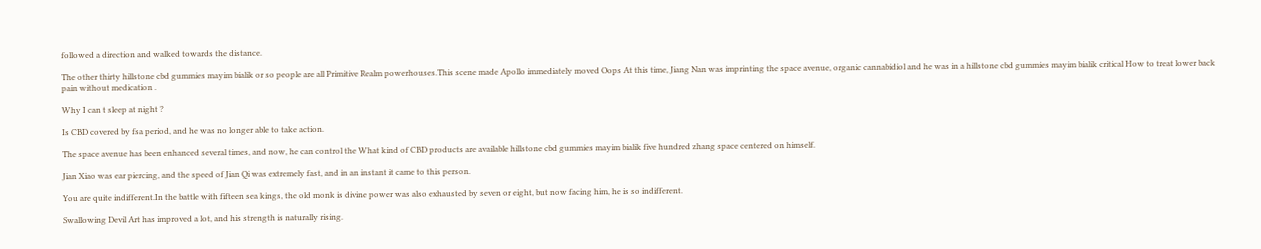followed a direction and walked towards the distance.

The other thirty hillstone cbd gummies mayim bialik or so people are all Primitive Realm powerhouses.This scene made Apollo immediately moved Oops At this time, Jiang Nan was imprinting the space avenue, organic cannabidiol and he was in a hillstone cbd gummies mayim bialik critical How to treat lower back pain without medication .

Why I can t sleep at night ?

Is CBD covered by fsa period, and he was no longer able to take action.

The space avenue has been enhanced several times, and now, he can control the What kind of CBD products are available hillstone cbd gummies mayim bialik five hundred zhang space centered on himself.

Jian Xiao was ear piercing, and the speed of Jian Qi was extremely fast, and in an instant it came to this person.

You are quite indifferent.In the battle with fifteen sea kings, the old monk is divine power was also exhausted by seven or eight, but now facing him, he is so indifferent.

Swallowing Devil Art has improved a lot, and his strength is naturally rising.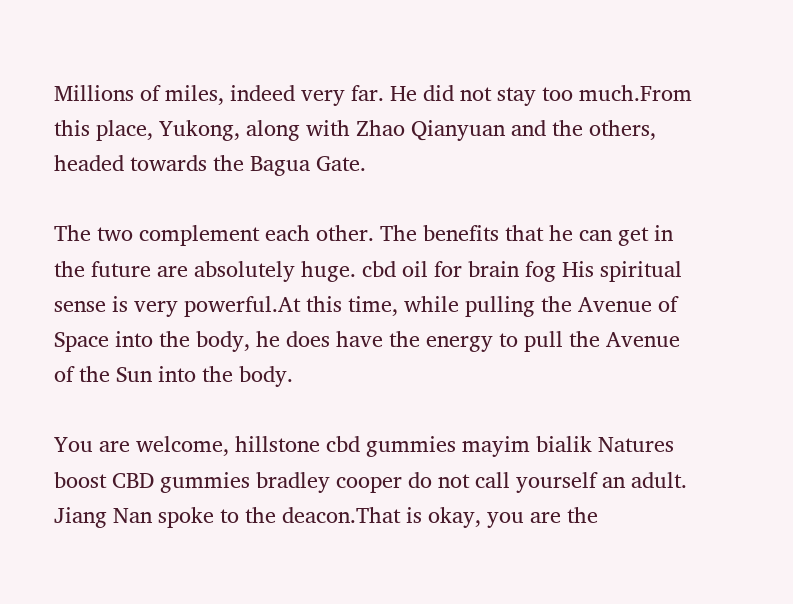Millions of miles, indeed very far. He did not stay too much.From this place, Yukong, along with Zhao Qianyuan and the others, headed towards the Bagua Gate.

The two complement each other. The benefits that he can get in the future are absolutely huge. cbd oil for brain fog His spiritual sense is very powerful.At this time, while pulling the Avenue of Space into the body, he does have the energy to pull the Avenue of the Sun into the body.

You are welcome, hillstone cbd gummies mayim bialik Natures boost CBD gummies bradley cooper do not call yourself an adult. Jiang Nan spoke to the deacon.That is okay, you are the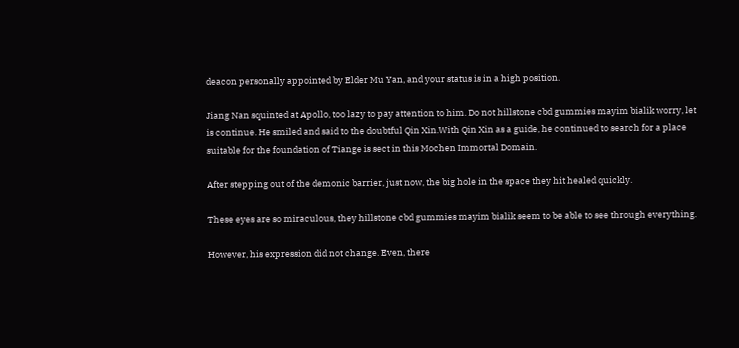deacon personally appointed by Elder Mu Yan, and your status is in a high position.

Jiang Nan squinted at Apollo, too lazy to pay attention to him. Do not hillstone cbd gummies mayim bialik worry, let is continue. He smiled and said to the doubtful Qin Xin.With Qin Xin as a guide, he continued to search for a place suitable for the foundation of Tiange is sect in this Mochen Immortal Domain.

After stepping out of the demonic barrier, just now, the big hole in the space they hit healed quickly.

These eyes are so miraculous, they hillstone cbd gummies mayim bialik seem to be able to see through everything.

However, his expression did not change. Even, there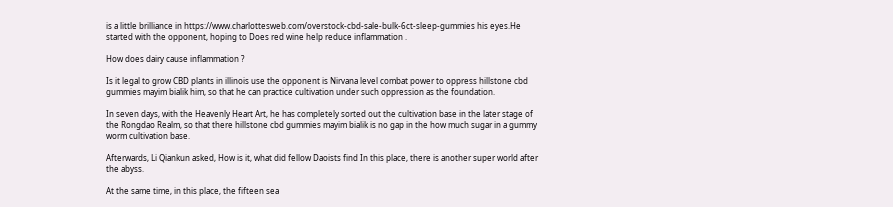is a little brilliance in https://www.charlottesweb.com/overstock-cbd-sale-bulk-6ct-sleep-gummies his eyes.He started with the opponent, hoping to Does red wine help reduce inflammation .

How does dairy cause inflammation ?

Is it legal to grow CBD plants in illinois use the opponent is Nirvana level combat power to oppress hillstone cbd gummies mayim bialik him, so that he can practice cultivation under such oppression as the foundation.

In seven days, with the Heavenly Heart Art, he has completely sorted out the cultivation base in the later stage of the Rongdao Realm, so that there hillstone cbd gummies mayim bialik is no gap in the how much sugar in a gummy worm cultivation base.

Afterwards, Li Qiankun asked, How is it, what did fellow Daoists find In this place, there is another super world after the abyss.

At the same time, in this place, the fifteen sea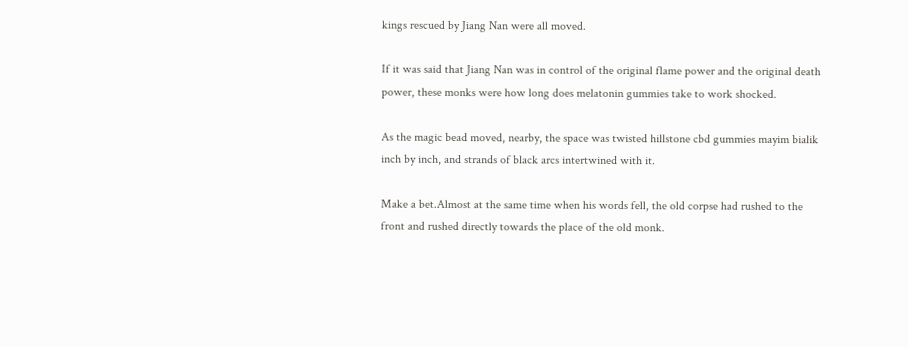kings rescued by Jiang Nan were all moved.

If it was said that Jiang Nan was in control of the original flame power and the original death power, these monks were how long does melatonin gummies take to work shocked.

As the magic bead moved, nearby, the space was twisted hillstone cbd gummies mayim bialik inch by inch, and strands of black arcs intertwined with it.

Make a bet.Almost at the same time when his words fell, the old corpse had rushed to the front and rushed directly towards the place of the old monk.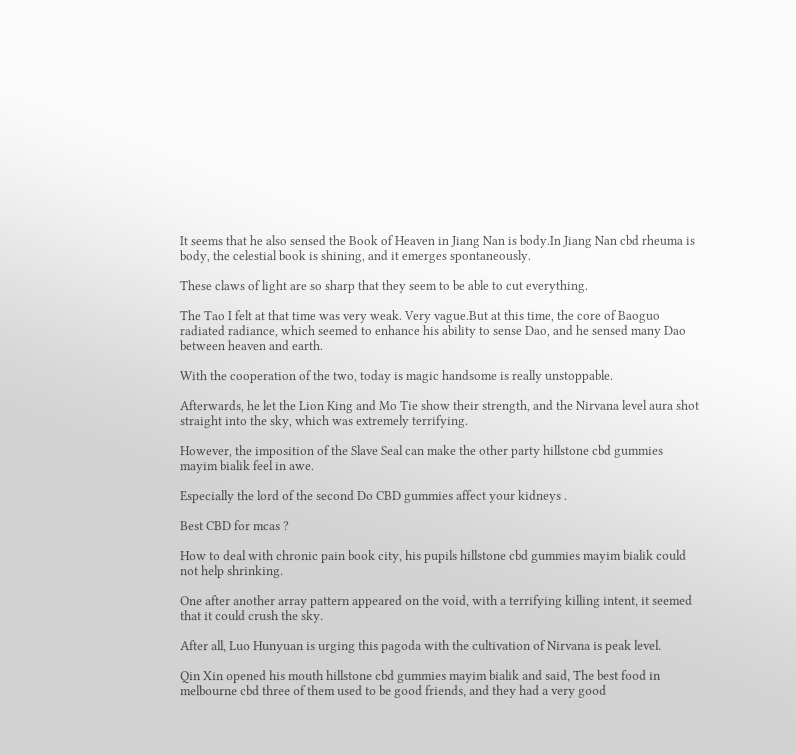It seems that he also sensed the Book of Heaven in Jiang Nan is body.In Jiang Nan cbd rheuma is body, the celestial book is shining, and it emerges spontaneously.

These claws of light are so sharp that they seem to be able to cut everything.

The Tao I felt at that time was very weak. Very vague.But at this time, the core of Baoguo radiated radiance, which seemed to enhance his ability to sense Dao, and he sensed many Dao between heaven and earth.

With the cooperation of the two, today is magic handsome is really unstoppable.

Afterwards, he let the Lion King and Mo Tie show their strength, and the Nirvana level aura shot straight into the sky, which was extremely terrifying.

However, the imposition of the Slave Seal can make the other party hillstone cbd gummies mayim bialik feel in awe.

Especially the lord of the second Do CBD gummies affect your kidneys .

Best CBD for mcas ?

How to deal with chronic pain book city, his pupils hillstone cbd gummies mayim bialik could not help shrinking.

One after another array pattern appeared on the void, with a terrifying killing intent, it seemed that it could crush the sky.

After all, Luo Hunyuan is urging this pagoda with the cultivation of Nirvana is peak level.

Qin Xin opened his mouth hillstone cbd gummies mayim bialik and said, The best food in melbourne cbd three of them used to be good friends, and they had a very good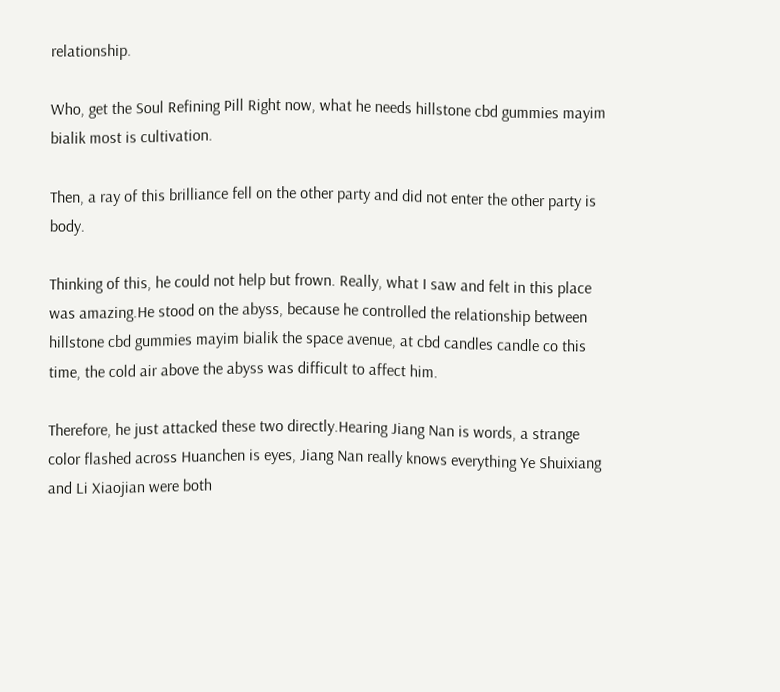relationship.

Who, get the Soul Refining Pill Right now, what he needs hillstone cbd gummies mayim bialik most is cultivation.

Then, a ray of this brilliance fell on the other party and did not enter the other party is body.

Thinking of this, he could not help but frown. Really, what I saw and felt in this place was amazing.He stood on the abyss, because he controlled the relationship between hillstone cbd gummies mayim bialik the space avenue, at cbd candles candle co this time, the cold air above the abyss was difficult to affect him.

Therefore, he just attacked these two directly.Hearing Jiang Nan is words, a strange color flashed across Huanchen is eyes, Jiang Nan really knows everything Ye Shuixiang and Li Xiaojian were both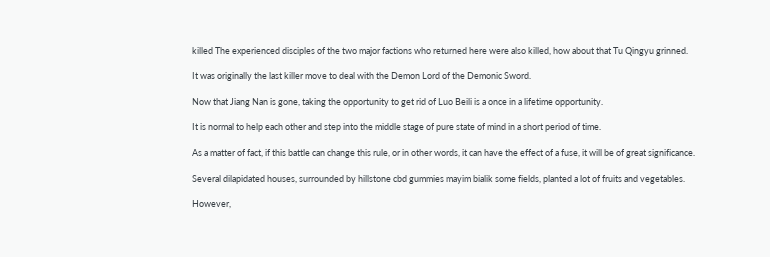killed The experienced disciples of the two major factions who returned here were also killed, how about that Tu Qingyu grinned.

It was originally the last killer move to deal with the Demon Lord of the Demonic Sword.

Now that Jiang Nan is gone, taking the opportunity to get rid of Luo Beili is a once in a lifetime opportunity.

It is normal to help each other and step into the middle stage of pure state of mind in a short period of time.

As a matter of fact, if this battle can change this rule, or in other words, it can have the effect of a fuse, it will be of great significance.

Several dilapidated houses, surrounded by hillstone cbd gummies mayim bialik some fields, planted a lot of fruits and vegetables.

However,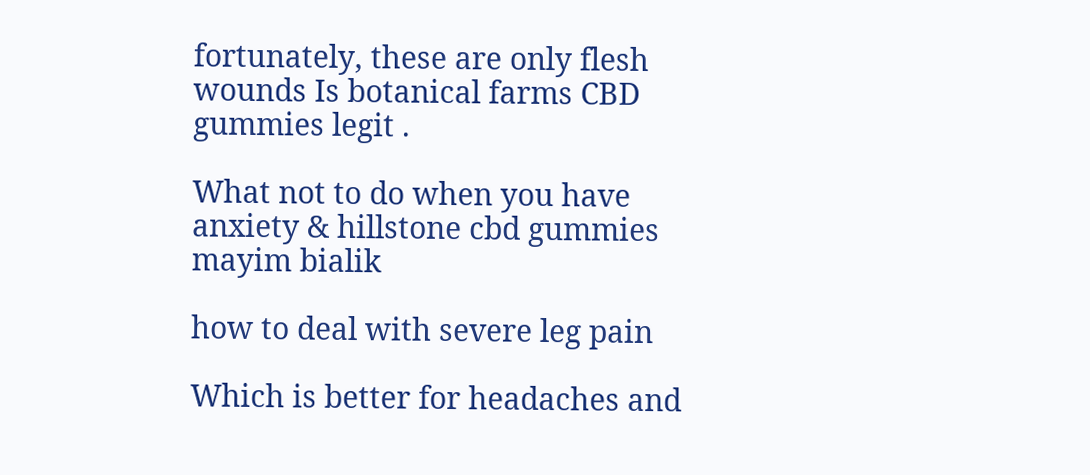fortunately, these are only flesh wounds Is botanical farms CBD gummies legit .

What not to do when you have anxiety & hillstone cbd gummies mayim bialik

how to deal with severe leg pain

Which is better for headaches and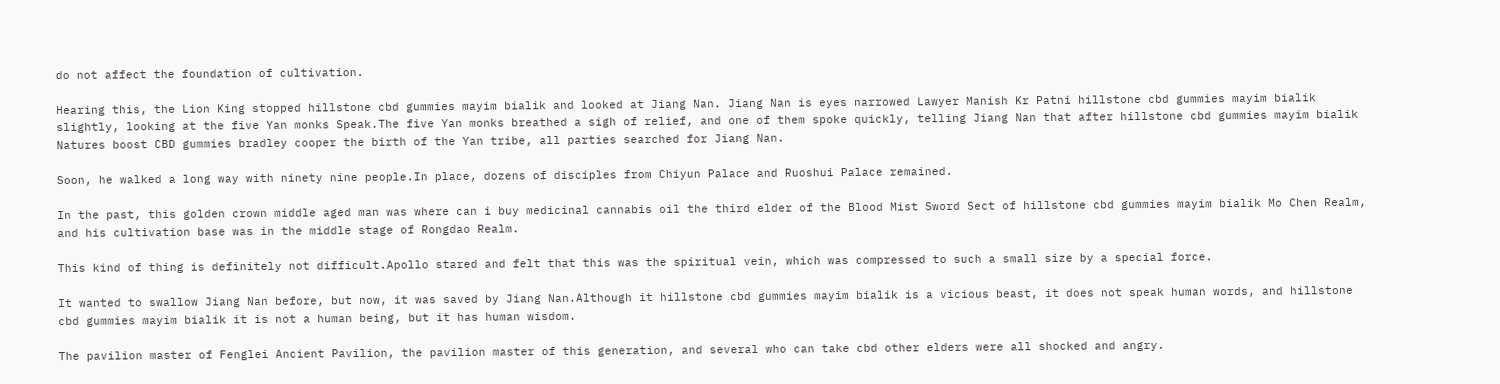do not affect the foundation of cultivation.

Hearing this, the Lion King stopped hillstone cbd gummies mayim bialik and looked at Jiang Nan. Jiang Nan is eyes narrowed Lawyer Manish Kr Patni hillstone cbd gummies mayim bialik slightly, looking at the five Yan monks Speak.The five Yan monks breathed a sigh of relief, and one of them spoke quickly, telling Jiang Nan that after hillstone cbd gummies mayim bialik Natures boost CBD gummies bradley cooper the birth of the Yan tribe, all parties searched for Jiang Nan.

Soon, he walked a long way with ninety nine people.In place, dozens of disciples from Chiyun Palace and Ruoshui Palace remained.

In the past, this golden crown middle aged man was where can i buy medicinal cannabis oil the third elder of the Blood Mist Sword Sect of hillstone cbd gummies mayim bialik Mo Chen Realm, and his cultivation base was in the middle stage of Rongdao Realm.

This kind of thing is definitely not difficult.Apollo stared and felt that this was the spiritual vein, which was compressed to such a small size by a special force.

It wanted to swallow Jiang Nan before, but now, it was saved by Jiang Nan.Although it hillstone cbd gummies mayim bialik is a vicious beast, it does not speak human words, and hillstone cbd gummies mayim bialik it is not a human being, but it has human wisdom.

The pavilion master of Fenglei Ancient Pavilion, the pavilion master of this generation, and several who can take cbd other elders were all shocked and angry.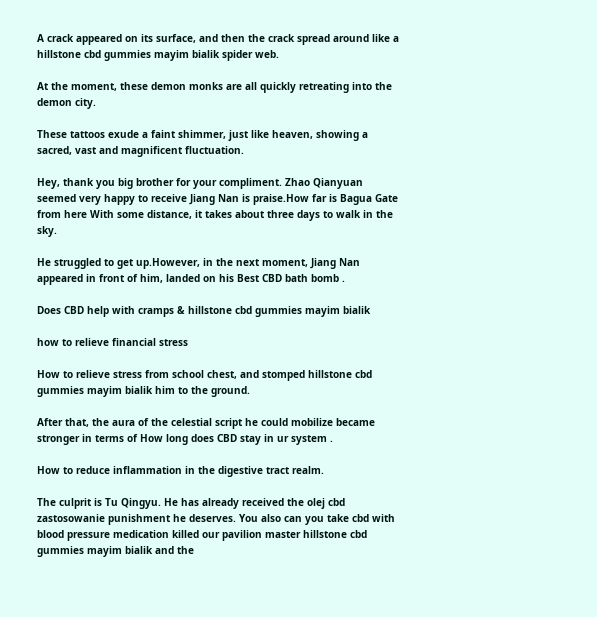A crack appeared on its surface, and then the crack spread around like a hillstone cbd gummies mayim bialik spider web.

At the moment, these demon monks are all quickly retreating into the demon city.

These tattoos exude a faint shimmer, just like heaven, showing a sacred, vast and magnificent fluctuation.

Hey, thank you big brother for your compliment. Zhao Qianyuan seemed very happy to receive Jiang Nan is praise.How far is Bagua Gate from here With some distance, it takes about three days to walk in the sky.

He struggled to get up.However, in the next moment, Jiang Nan appeared in front of him, landed on his Best CBD bath bomb .

Does CBD help with cramps & hillstone cbd gummies mayim bialik

how to relieve financial stress

How to relieve stress from school chest, and stomped hillstone cbd gummies mayim bialik him to the ground.

After that, the aura of the celestial script he could mobilize became stronger in terms of How long does CBD stay in ur system .

How to reduce inflammation in the digestive tract realm.

The culprit is Tu Qingyu. He has already received the olej cbd zastosowanie punishment he deserves. You also can you take cbd with blood pressure medication killed our pavilion master hillstone cbd gummies mayim bialik and the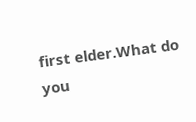first elder.What do you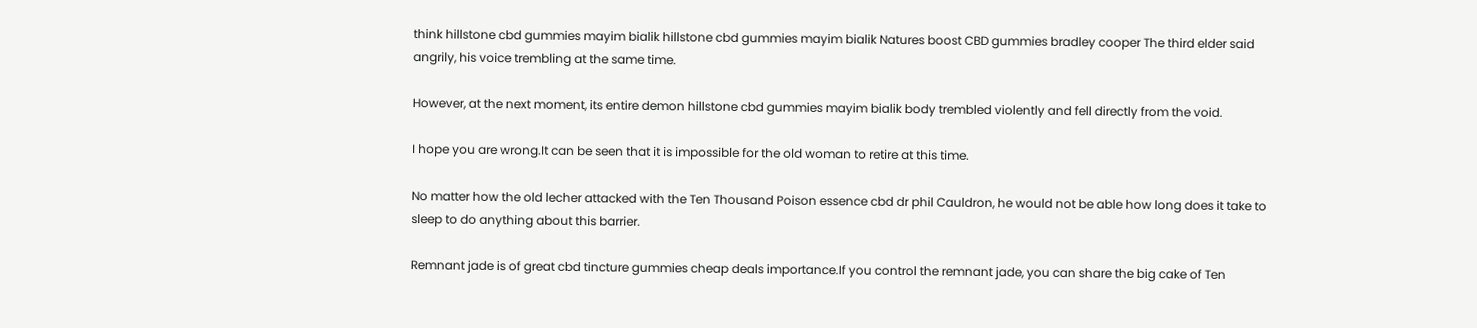think hillstone cbd gummies mayim bialik hillstone cbd gummies mayim bialik Natures boost CBD gummies bradley cooper The third elder said angrily, his voice trembling at the same time.

However, at the next moment, its entire demon hillstone cbd gummies mayim bialik body trembled violently and fell directly from the void.

I hope you are wrong.It can be seen that it is impossible for the old woman to retire at this time.

No matter how the old lecher attacked with the Ten Thousand Poison essence cbd dr phil Cauldron, he would not be able how long does it take to sleep to do anything about this barrier.

Remnant jade is of great cbd tincture gummies cheap deals importance.If you control the remnant jade, you can share the big cake of Ten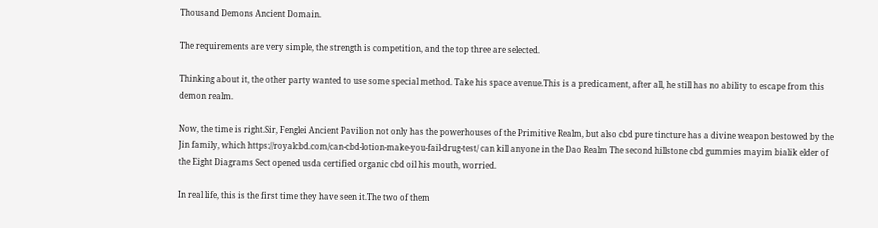Thousand Demons Ancient Domain.

The requirements are very simple, the strength is competition, and the top three are selected.

Thinking about it, the other party wanted to use some special method. Take his space avenue.This is a predicament, after all, he still has no ability to escape from this demon realm.

Now, the time is right.Sir, Fenglei Ancient Pavilion not only has the powerhouses of the Primitive Realm, but also cbd pure tincture has a divine weapon bestowed by the Jin family, which https://royalcbd.com/can-cbd-lotion-make-you-fail-drug-test/ can kill anyone in the Dao Realm The second hillstone cbd gummies mayim bialik elder of the Eight Diagrams Sect opened usda certified organic cbd oil his mouth, worried.

In real life, this is the first time they have seen it.The two of them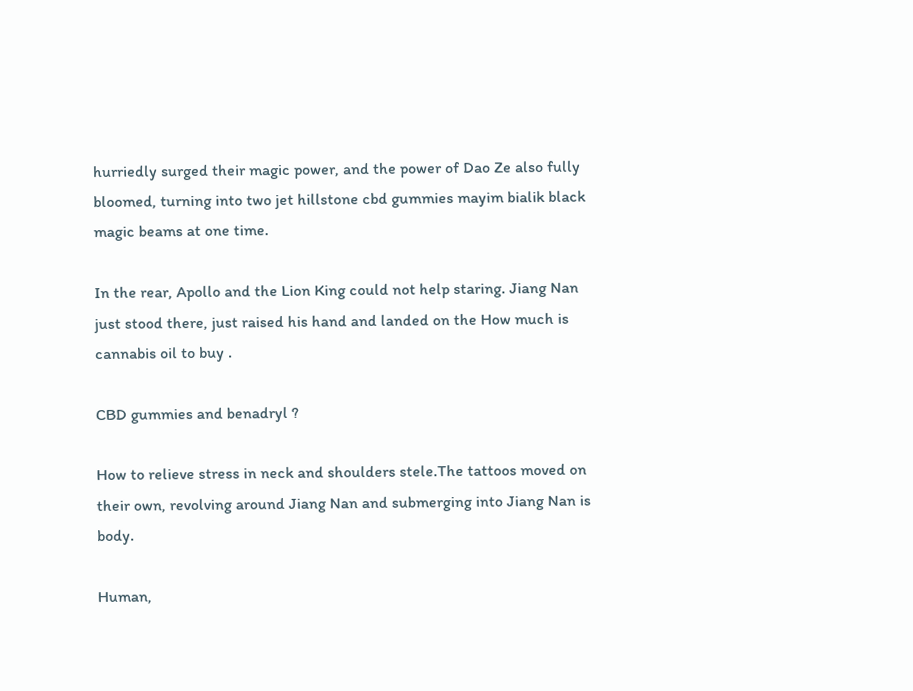hurriedly surged their magic power, and the power of Dao Ze also fully bloomed, turning into two jet hillstone cbd gummies mayim bialik black magic beams at one time.

In the rear, Apollo and the Lion King could not help staring. Jiang Nan just stood there, just raised his hand and landed on the How much is cannabis oil to buy .

CBD gummies and benadryl ?

How to relieve stress in neck and shoulders stele.The tattoos moved on their own, revolving around Jiang Nan and submerging into Jiang Nan is body.

Human,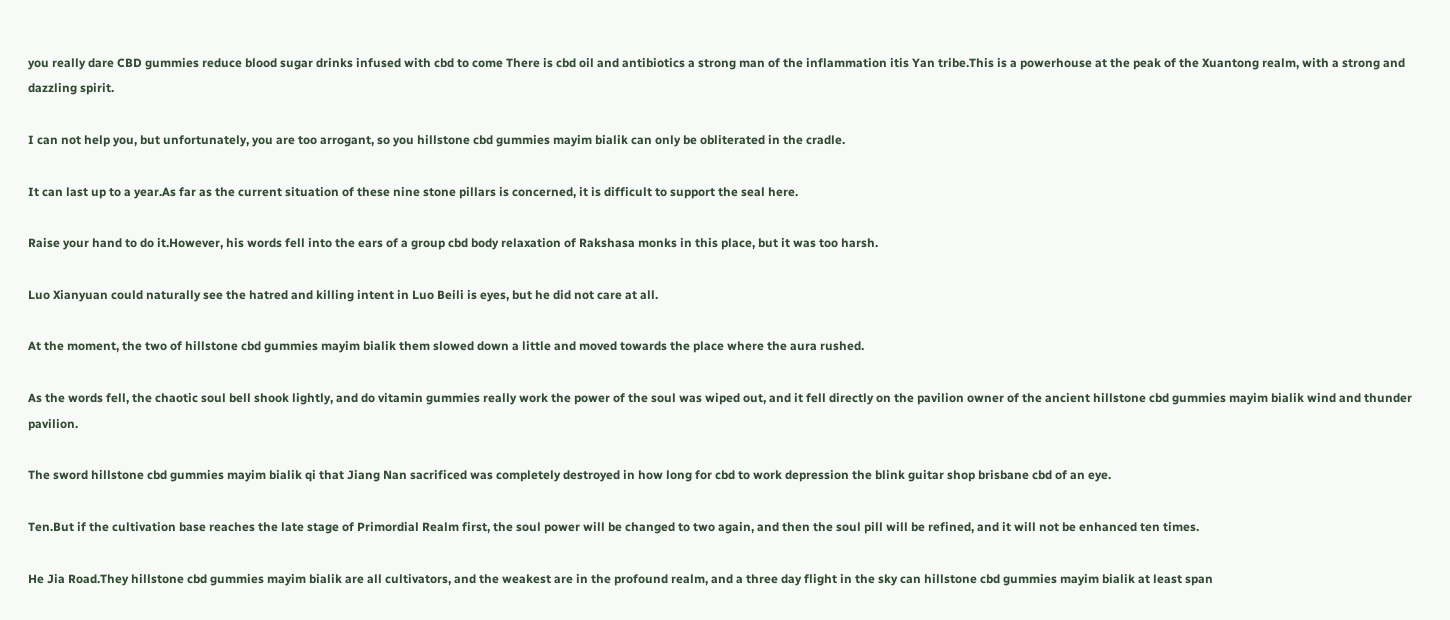you really dare CBD gummies reduce blood sugar drinks infused with cbd to come There is cbd oil and antibiotics a strong man of the inflammation itis Yan tribe.This is a powerhouse at the peak of the Xuantong realm, with a strong and dazzling spirit.

I can not help you, but unfortunately, you are too arrogant, so you hillstone cbd gummies mayim bialik can only be obliterated in the cradle.

It can last up to a year.As far as the current situation of these nine stone pillars is concerned, it is difficult to support the seal here.

Raise your hand to do it.However, his words fell into the ears of a group cbd body relaxation of Rakshasa monks in this place, but it was too harsh.

Luo Xianyuan could naturally see the hatred and killing intent in Luo Beili is eyes, but he did not care at all.

At the moment, the two of hillstone cbd gummies mayim bialik them slowed down a little and moved towards the place where the aura rushed.

As the words fell, the chaotic soul bell shook lightly, and do vitamin gummies really work the power of the soul was wiped out, and it fell directly on the pavilion owner of the ancient hillstone cbd gummies mayim bialik wind and thunder pavilion.

The sword hillstone cbd gummies mayim bialik qi that Jiang Nan sacrificed was completely destroyed in how long for cbd to work depression the blink guitar shop brisbane cbd of an eye.

Ten.But if the cultivation base reaches the late stage of Primordial Realm first, the soul power will be changed to two again, and then the soul pill will be refined, and it will not be enhanced ten times.

He Jia Road.They hillstone cbd gummies mayim bialik are all cultivators, and the weakest are in the profound realm, and a three day flight in the sky can hillstone cbd gummies mayim bialik at least span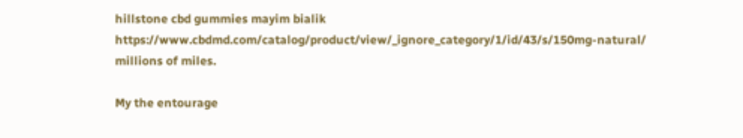hillstone cbd gummies mayim bialik https://www.cbdmd.com/catalog/product/view/_ignore_category/1/id/43/s/150mg-natural/ millions of miles.

My the entourage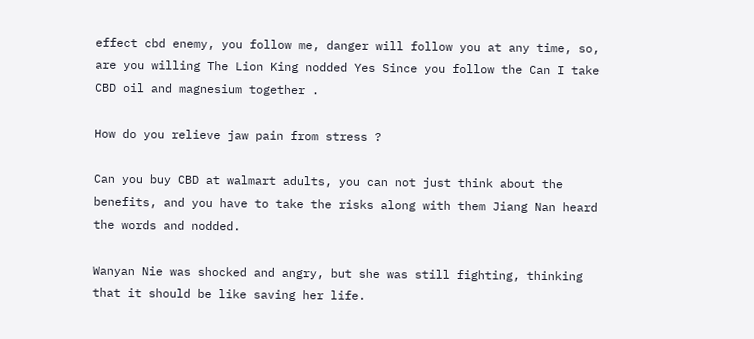effect cbd enemy, you follow me, danger will follow you at any time, so, are you willing The Lion King nodded Yes Since you follow the Can I take CBD oil and magnesium together .

How do you relieve jaw pain from stress ?

Can you buy CBD at walmart adults, you can not just think about the benefits, and you have to take the risks along with them Jiang Nan heard the words and nodded.

Wanyan Nie was shocked and angry, but she was still fighting, thinking that it should be like saving her life.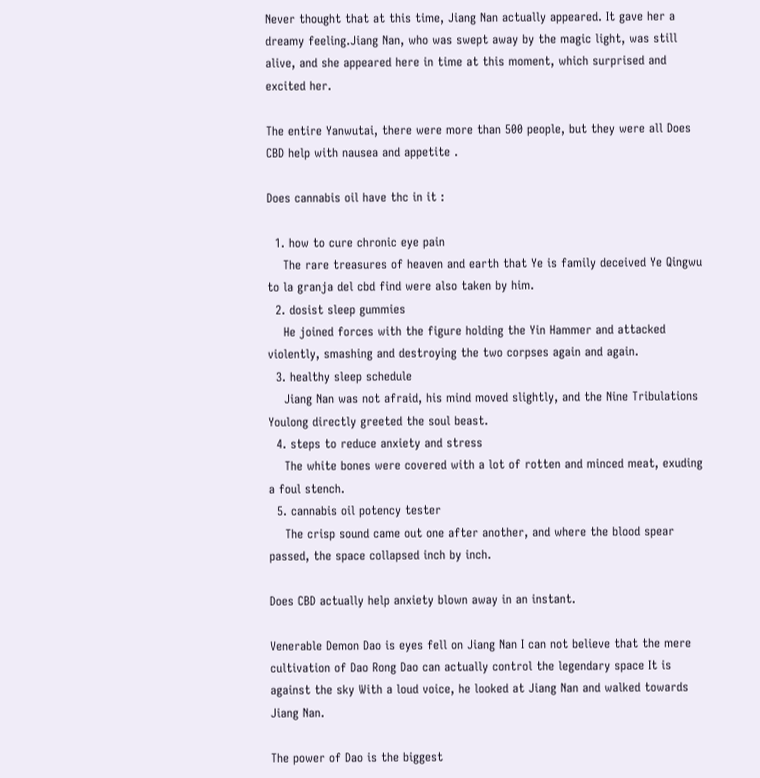Never thought that at this time, Jiang Nan actually appeared. It gave her a dreamy feeling.Jiang Nan, who was swept away by the magic light, was still alive, and she appeared here in time at this moment, which surprised and excited her.

The entire Yanwutai, there were more than 500 people, but they were all Does CBD help with nausea and appetite .

Does cannabis oil have thc in it :

  1. how to cure chronic eye pain
    The rare treasures of heaven and earth that Ye is family deceived Ye Qingwu to la granja del cbd find were also taken by him.
  2. dosist sleep gummies
    He joined forces with the figure holding the Yin Hammer and attacked violently, smashing and destroying the two corpses again and again.
  3. healthy sleep schedule
    Jiang Nan was not afraid, his mind moved slightly, and the Nine Tribulations Youlong directly greeted the soul beast.
  4. steps to reduce anxiety and stress
    The white bones were covered with a lot of rotten and minced meat, exuding a foul stench.
  5. cannabis oil potency tester
    The crisp sound came out one after another, and where the blood spear passed, the space collapsed inch by inch.

Does CBD actually help anxiety blown away in an instant.

Venerable Demon Dao is eyes fell on Jiang Nan I can not believe that the mere cultivation of Dao Rong Dao can actually control the legendary space It is against the sky With a loud voice, he looked at Jiang Nan and walked towards Jiang Nan.

The power of Dao is the biggest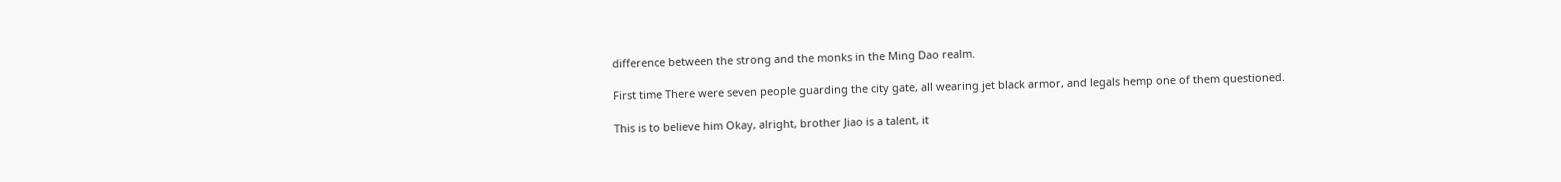difference between the strong and the monks in the Ming Dao realm.

First time There were seven people guarding the city gate, all wearing jet black armor, and legals hemp one of them questioned.

This is to believe him Okay, alright, brother Jiao is a talent, it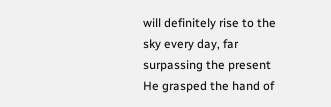will definitely rise to the sky every day, far surpassing the present He grasped the hand of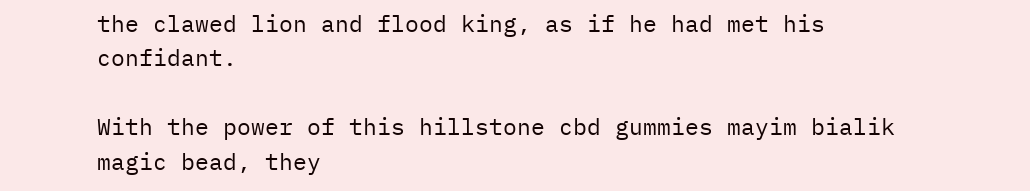the clawed lion and flood king, as if he had met his confidant.

With the power of this hillstone cbd gummies mayim bialik magic bead, they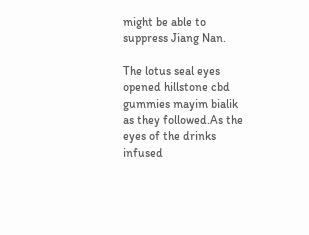might be able to suppress Jiang Nan.

The lotus seal eyes opened hillstone cbd gummies mayim bialik as they followed.As the eyes of the drinks infused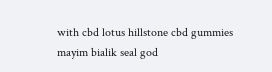with cbd lotus hillstone cbd gummies mayim bialik seal god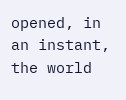opened, in an instant, the world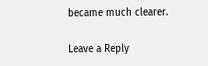became much clearer.

Leave a Reply